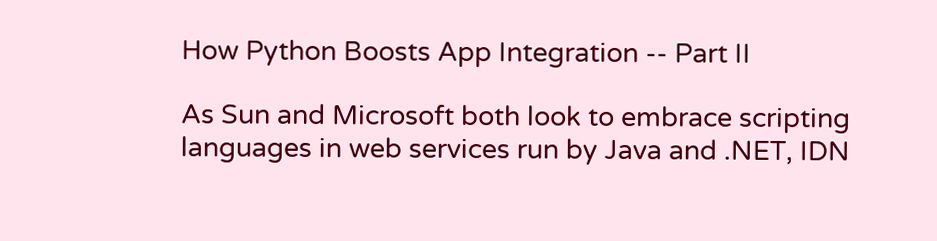How Python Boosts App Integration -- Part II

As Sun and Microsoft both look to embrace scripting languages in web services run by Java and .NET, IDN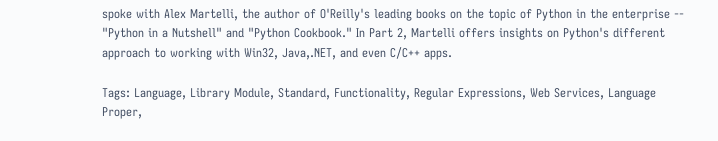spoke with Alex Martelli, the author of O'Reilly's leading books on the topic of Python in the enterprise -- "Python in a Nutshell" and "Python Cookbook." In Part 2, Martelli offers insights on Python's different approach to working with Win32, Java,.NET, and even C/C++ apps.

Tags: Language, Library Module, Standard, Functionality, Regular Expressions, Web Services, Language Proper,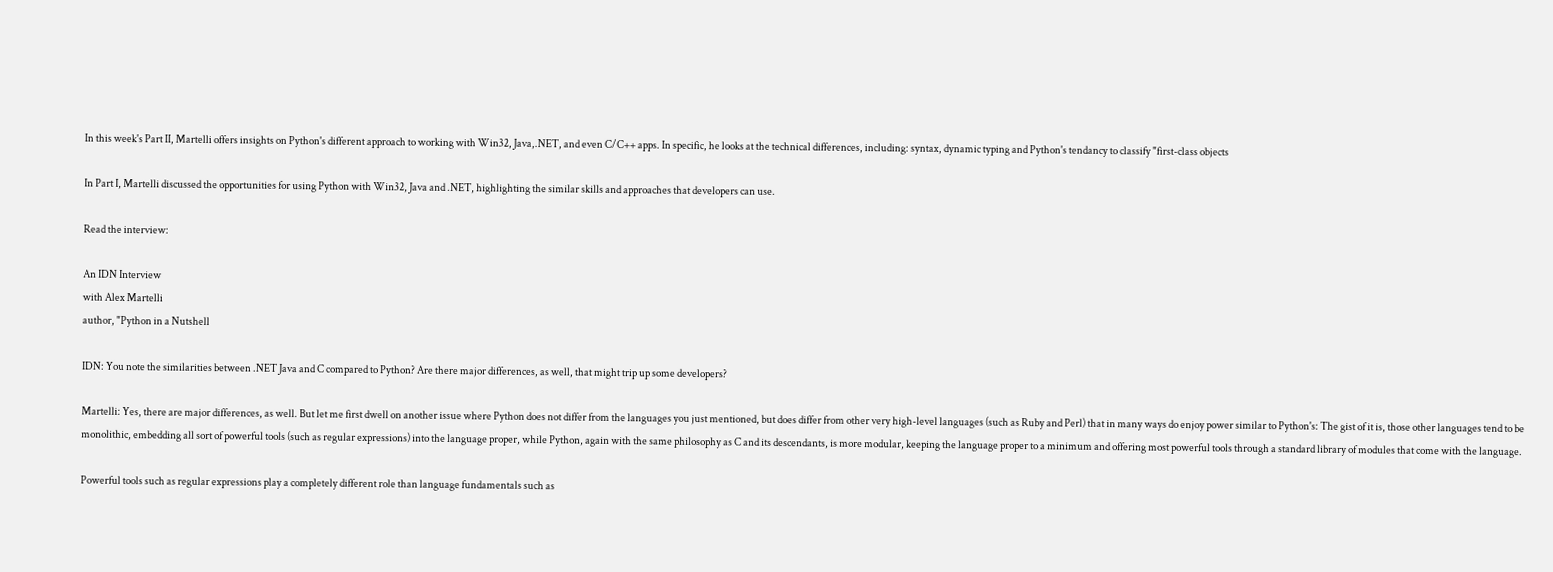In this week's Part II, Martelli offers insights on Python's different approach to working with Win32, Java,.NET, and even C/C++ apps. In specific, he looks at the technical differences, including: syntax, dynamic typing and Python's tendancy to classify "first-class objects

In Part I, Martelli discussed the opportunities for using Python with Win32, Java and .NET, highlighting the similar skills and approaches that developers can use.

Read the interview:

An IDN Interview
with Alex Martelli
author, "Python in a Nutshell

IDN: You note the similarities between .NET Java and C compared to Python? Are there major differences, as well, that might trip up some developers?

Martelli: Yes, there are major differences, as well. But let me first dwell on another issue where Python does not differ from the languages you just mentioned, but does differ from other very high-level languages (such as Ruby and Perl) that in many ways do enjoy power similar to Python's: The gist of it is, those other languages tend to be monolithic, embedding all sort of powerful tools (such as regular expressions) into the language proper, while Python, again with the same philosophy as C and its descendants, is more modular, keeping the language proper to a minimum and offering most powerful tools through a standard library of modules that come with the language.

Powerful tools such as regular expressions play a completely different role than language fundamentals such as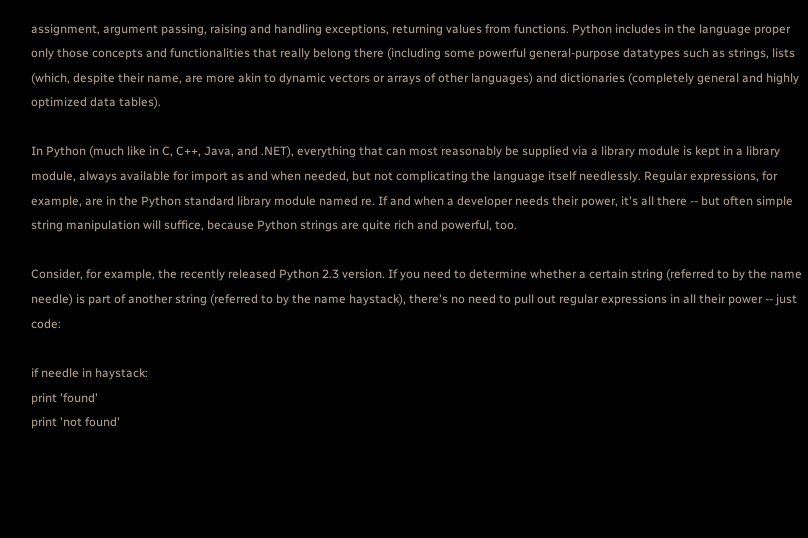assignment, argument passing, raising and handling exceptions, returning values from functions. Python includes in the language proper only those concepts and functionalities that really belong there (including some powerful general-purpose datatypes such as strings, lists (which, despite their name, are more akin to dynamic vectors or arrays of other languages) and dictionaries (completely general and highly optimized data tables).

In Python (much like in C, C++, Java, and .NET), everything that can most reasonably be supplied via a library module is kept in a library module, always available for import as and when needed, but not complicating the language itself needlessly. Regular expressions, for example, are in the Python standard library module named re. If and when a developer needs their power, it's all there -- but often simple string manipulation will suffice, because Python strings are quite rich and powerful, too.

Consider, for example, the recently released Python 2.3 version. If you need to determine whether a certain string (referred to by the name needle) is part of another string (referred to by the name haystack), there's no need to pull out regular expressions in all their power -- just code:

if needle in haystack:
print 'found'
print 'not found'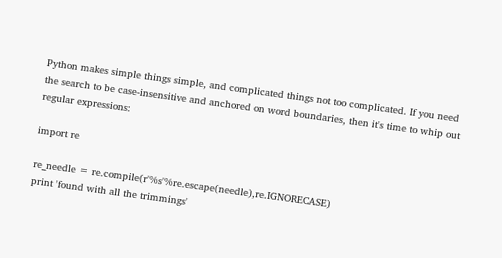Python makes simple things simple, and complicated things not too complicated. If you need the search to be case-insensitive and anchored on word boundaries, then it's time to whip out regular expressions:

import re

re_needle = re.compile(r'%s'%re.escape(needle),re.IGNORECASE)
print 'found with all the trimmings'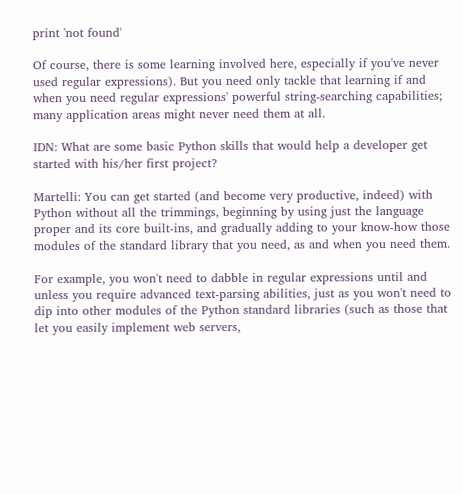print 'not found'

Of course, there is some learning involved here, especially if you've never used regular expressions). But you need only tackle that learning if and when you need regular expressions' powerful string-searching capabilities; many application areas might never need them at all.

IDN: What are some basic Python skills that would help a developer get started with his/her first project?

Martelli: You can get started (and become very productive, indeed) with Python without all the trimmings, beginning by using just the language proper and its core built-ins, and gradually adding to your know-how those modules of the standard library that you need, as and when you need them.

For example, you won't need to dabble in regular expressions until and unless you require advanced text-parsing abilities, just as you won't need to dip into other modules of the Python standard libraries (such as those that let you easily implement web servers,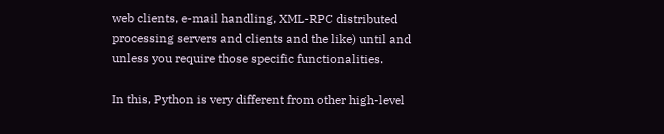web clients, e-mail handling, XML-RPC distributed processing servers and clients and the like) until and unless you require those specific functionalities.

In this, Python is very different from other high-level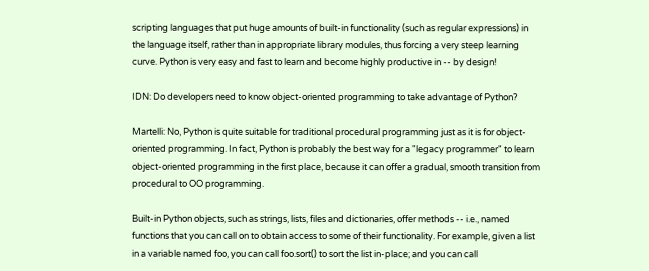scripting languages that put huge amounts of built-in functionality (such as regular expressions) in the language itself, rather than in appropriate library modules, thus forcing a very steep learning curve. Python is very easy and fast to learn and become highly productive in -- by design!

IDN: Do developers need to know object-oriented programming to take advantage of Python?

Martelli: No, Python is quite suitable for traditional procedural programming just as it is for object-oriented programming. In fact, Python is probably the best way for a "legacy programmer" to learn object-oriented programming in the first place, because it can offer a gradual, smooth transition from procedural to OO programming.

Built-in Python objects, such as strings, lists, files and dictionaries, offer methods -- i.e., named functions that you can call on to obtain access to some of their functionality. For example, given a list in a variable named foo, you can call foo.sort() to sort the list in-place; and you can call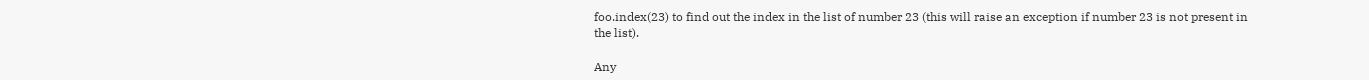foo.index(23) to find out the index in the list of number 23 (this will raise an exception if number 23 is not present in the list).

Any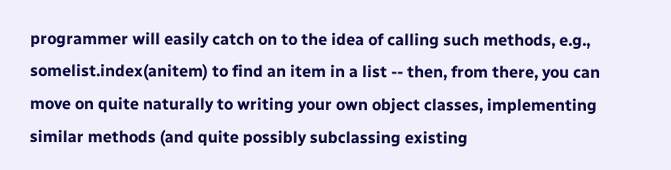programmer will easily catch on to the idea of calling such methods, e.g., somelist.index(anitem) to find an item in a list -- then, from there, you can move on quite naturally to writing your own object classes, implementing similar methods (and quite possibly subclassing existing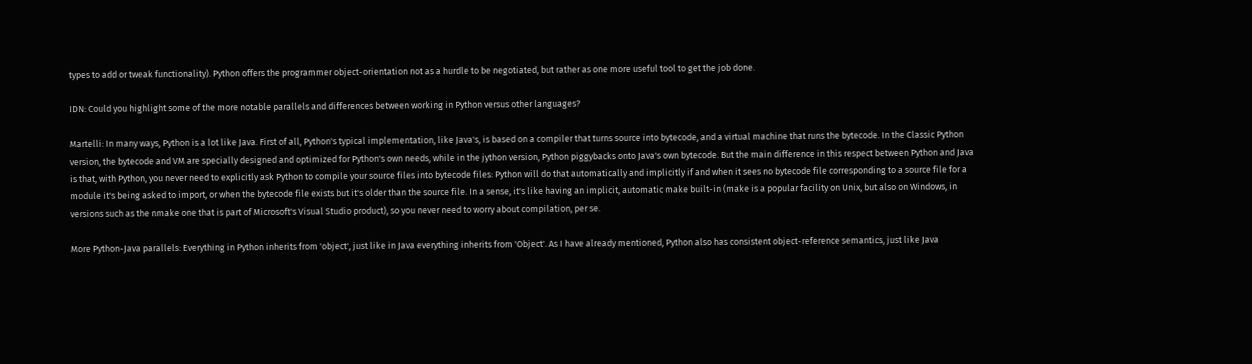types to add or tweak functionality). Python offers the programmer object-orientation not as a hurdle to be negotiated, but rather as one more useful tool to get the job done.

IDN: Could you highlight some of the more notable parallels and differences between working in Python versus other languages?

Martelli: In many ways, Python is a lot like Java. First of all, Python's typical implementation, like Java's, is based on a compiler that turns source into bytecode, and a virtual machine that runs the bytecode. In the Classic Python version, the bytecode and VM are specially designed and optimized for Python's own needs, while in the jython version, Python piggybacks onto Java's own bytecode. But the main difference in this respect between Python and Java is that, with Python, you never need to explicitly ask Python to compile your source files into bytecode files: Python will do that automatically and implicitly if and when it sees no bytecode file corresponding to a source file for a module it's being asked to import, or when the bytecode file exists but it's older than the source file. In a sense, it's like having an implicit, automatic make built-in (make is a popular facility on Unix, but also on Windows, in versions such as the nmake one that is part of Microsoft's Visual Studio product), so you never need to worry about compilation, per se.

More Python-Java parallels: Everything in Python inherits from 'object', just like in Java everything inherits from 'Object'. As I have already mentioned, Python also has consistent object-reference semantics, just like Java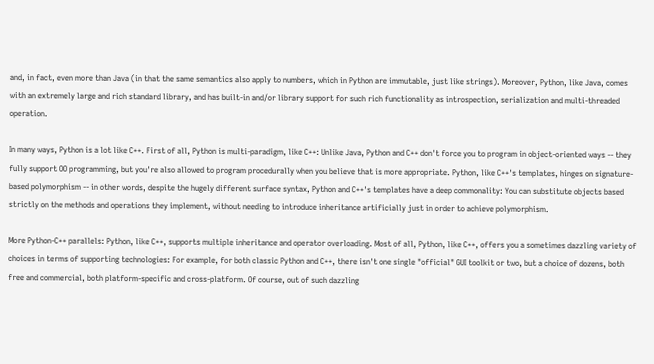and, in fact, even more than Java (in that the same semantics also apply to numbers, which in Python are immutable, just like strings). Moreover, Python, like Java, comes with an extremely large and rich standard library, and has built-in and/or library support for such rich functionality as introspection, serialization and multi-threaded operation.

In many ways, Python is a lot like C++. First of all, Python is multi-paradigm, like C++: Unlike Java, Python and C++ don't force you to program in object-oriented ways -- they fully support OO programming, but you're also allowed to program procedurally when you believe that is more appropriate. Python, like C++'s templates, hinges on signature-based polymorphism -- in other words, despite the hugely different surface syntax, Python and C++'s templates have a deep commonality: You can substitute objects based strictly on the methods and operations they implement, without needing to introduce inheritance artificially just in order to achieve polymorphism.

More Python-C++ parallels: Python, like C++, supports multiple inheritance and operator overloading. Most of all, Python, like C++, offers you a sometimes dazzling variety of choices in terms of supporting technologies: For example, for both classic Python and C++, there isn't one single "official" GUI toolkit or two, but a choice of dozens, both free and commercial, both platform-specific and cross-platform. Of course, out of such dazzling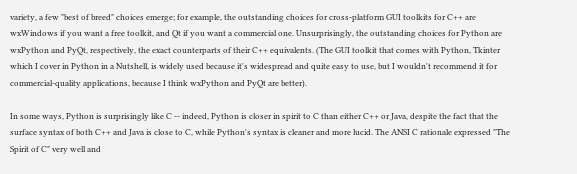variety, a few "best of breed" choices emerge; for example, the outstanding choices for cross-platform GUI toolkits for C++ are wxWindows if you want a free toolkit, and Qt if you want a commercial one. Unsurprisingly, the outstanding choices for Python are wxPython and PyQt, respectively, the exact counterparts of their C++ equivalents. (The GUI toolkit that comes with Python, Tkinter which I cover in Python in a Nutshell, is widely used because it's widespread and quite easy to use, but I wouldn't recommend it for commercial-quality applications, because I think wxPython and PyQt are better).

In some ways, Python is surprisingly like C -- indeed, Python is closer in spirit to C than either C++ or Java, despite the fact that the surface syntax of both C++ and Java is close to C, while Python's syntax is cleaner and more lucid. The ANSI C rationale expressed "The Spirit of C" very well and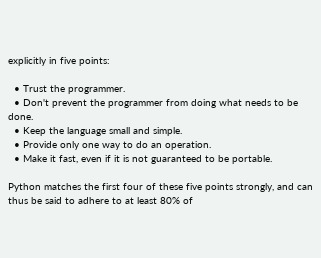explicitly in five points:

  • Trust the programmer.
  • Don't prevent the programmer from doing what needs to be done.
  • Keep the language small and simple.
  • Provide only one way to do an operation.
  • Make it fast, even if it is not guaranteed to be portable.

Python matches the first four of these five points strongly, and can thus be said to adhere to at least 80% of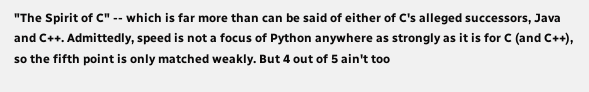"The Spirit of C" -- which is far more than can be said of either of C's alleged successors, Java and C++. Admittedly, speed is not a focus of Python anywhere as strongly as it is for C (and C++), so the fifth point is only matched weakly. But 4 out of 5 ain't too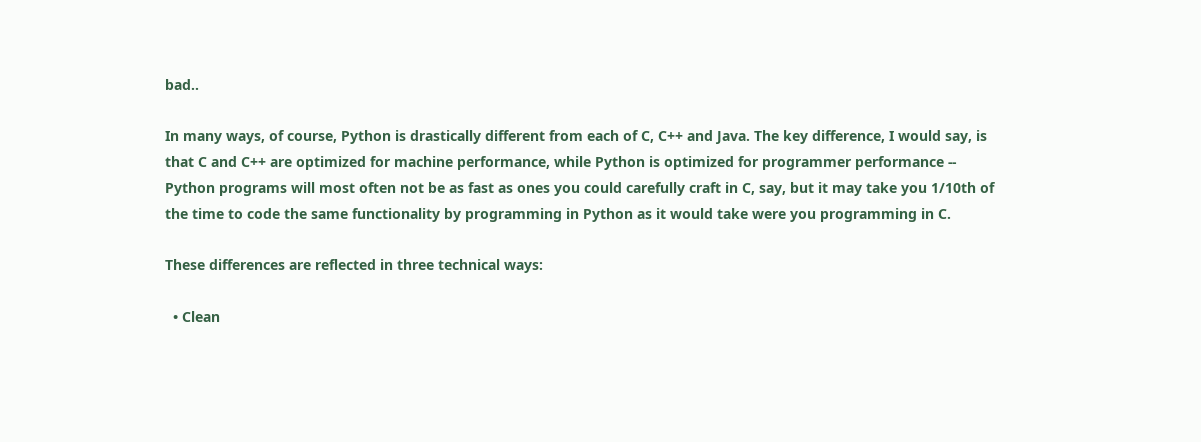bad..

In many ways, of course, Python is drastically different from each of C, C++ and Java. The key difference, I would say, is that C and C++ are optimized for machine performance, while Python is optimized for programmer performance -- Python programs will most often not be as fast as ones you could carefully craft in C, say, but it may take you 1/10th of the time to code the same functionality by programming in Python as it would take were you programming in C.

These differences are reflected in three technical ways:

  • Clean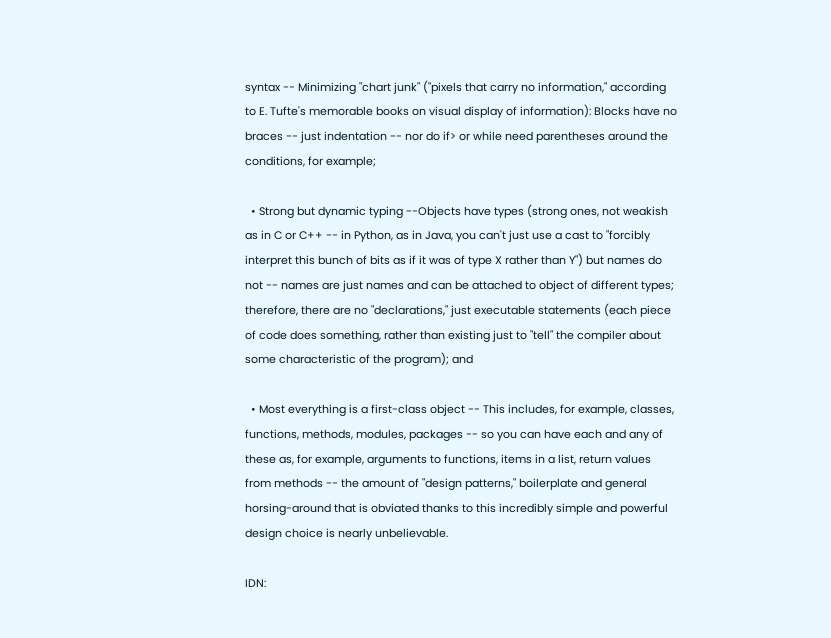syntax -- Minimizing "chart junk" ("pixels that carry no information," according to E. Tufte's memorable books on visual display of information): Blocks have no braces -- just indentation -- nor do if> or while need parentheses around the conditions, for example;

  • Strong but dynamic typing --Objects have types (strong ones, not weakish as in C or C++ -- in Python, as in Java, you can't just use a cast to "forcibly interpret this bunch of bits as if it was of type X rather than Y") but names do not -- names are just names and can be attached to object of different types; therefore, there are no "declarations," just executable statements (each piece of code does something, rather than existing just to "tell" the compiler about some characteristic of the program); and

  • Most everything is a first-class object -- This includes, for example, classes, functions, methods, modules, packages -- so you can have each and any of these as, for example, arguments to functions, items in a list, return values from methods -- the amount of "design patterns," boilerplate and general horsing-around that is obviated thanks to this incredibly simple and powerful design choice is nearly unbelievable.

IDN: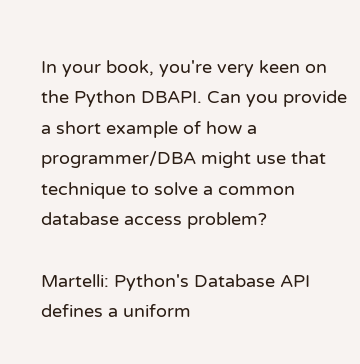In your book, you're very keen on the Python DBAPI. Can you provide a short example of how a programmer/DBA might use that technique to solve a common database access problem?

Martelli: Python's Database API defines a uniform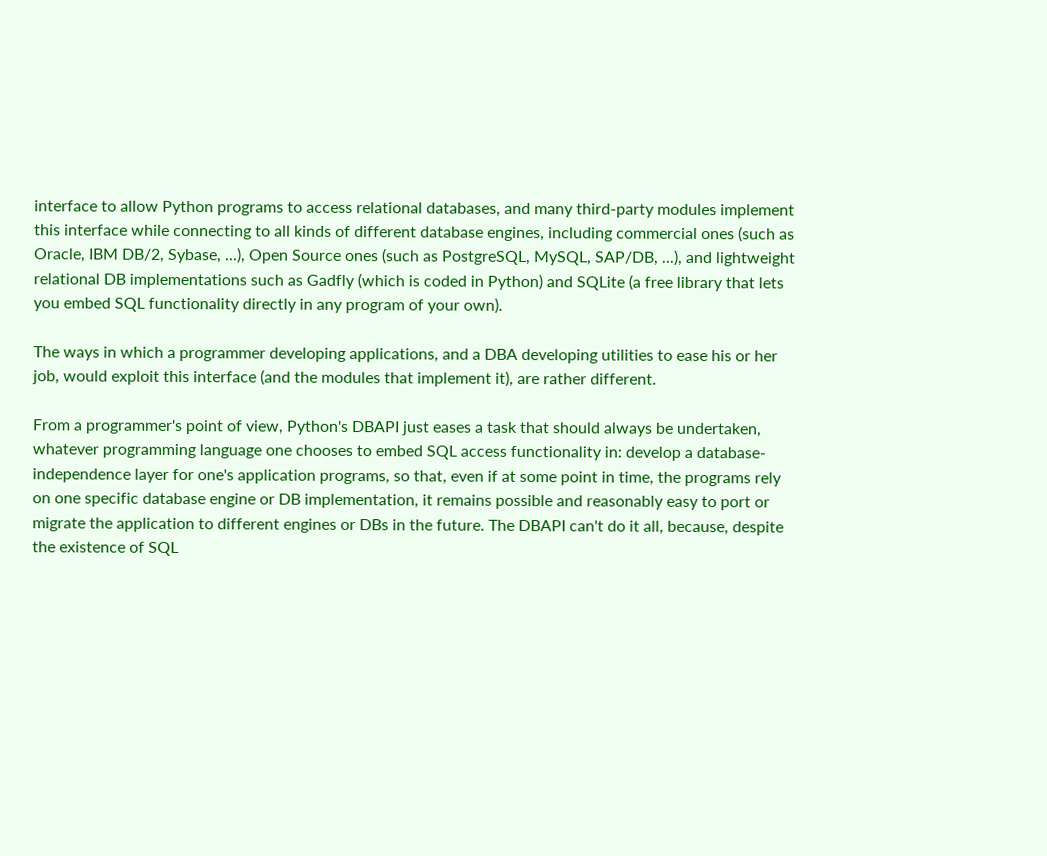interface to allow Python programs to access relational databases, and many third-party modules implement this interface while connecting to all kinds of different database engines, including commercial ones (such as Oracle, IBM DB/2, Sybase, ...), Open Source ones (such as PostgreSQL, MySQL, SAP/DB, ...), and lightweight relational DB implementations such as Gadfly (which is coded in Python) and SQLite (a free library that lets you embed SQL functionality directly in any program of your own).

The ways in which a programmer developing applications, and a DBA developing utilities to ease his or her job, would exploit this interface (and the modules that implement it), are rather different.

From a programmer's point of view, Python's DBAPI just eases a task that should always be undertaken, whatever programming language one chooses to embed SQL access functionality in: develop a database-independence layer for one's application programs, so that, even if at some point in time, the programs rely on one specific database engine or DB implementation, it remains possible and reasonably easy to port or migrate the application to different engines or DBs in the future. The DBAPI can't do it all, because, despite the existence of SQL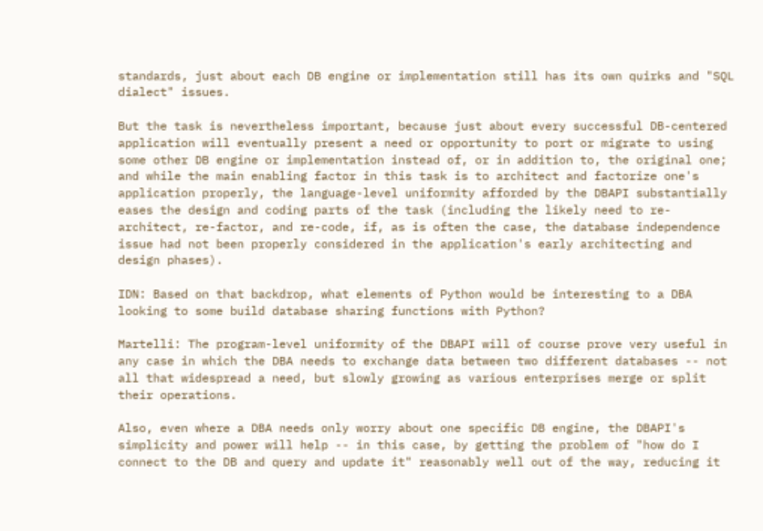standards, just about each DB engine or implementation still has its own quirks and "SQL dialect" issues.

But the task is nevertheless important, because just about every successful DB-centered application will eventually present a need or opportunity to port or migrate to using some other DB engine or implementation instead of, or in addition to, the original one; and while the main enabling factor in this task is to architect and factorize one's application properly, the language-level uniformity afforded by the DBAPI substantially eases the design and coding parts of the task (including the likely need to re-architect, re-factor, and re-code, if, as is often the case, the database independence issue had not been properly considered in the application's early architecting and design phases).

IDN: Based on that backdrop, what elements of Python would be interesting to a DBA looking to some build database sharing functions with Python?

Martelli: The program-level uniformity of the DBAPI will of course prove very useful in any case in which the DBA needs to exchange data between two different databases -- not all that widespread a need, but slowly growing as various enterprises merge or split their operations.

Also, even where a DBA needs only worry about one specific DB engine, the DBAPI's simplicity and power will help -- in this case, by getting the problem of "how do I connect to the DB and query and update it" reasonably well out of the way, reducing it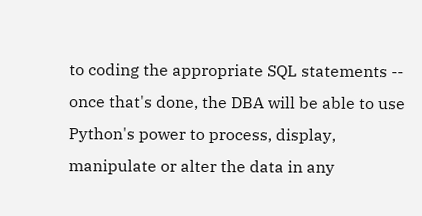to coding the appropriate SQL statements -- once that's done, the DBA will be able to use Python's power to process, display, manipulate or alter the data in any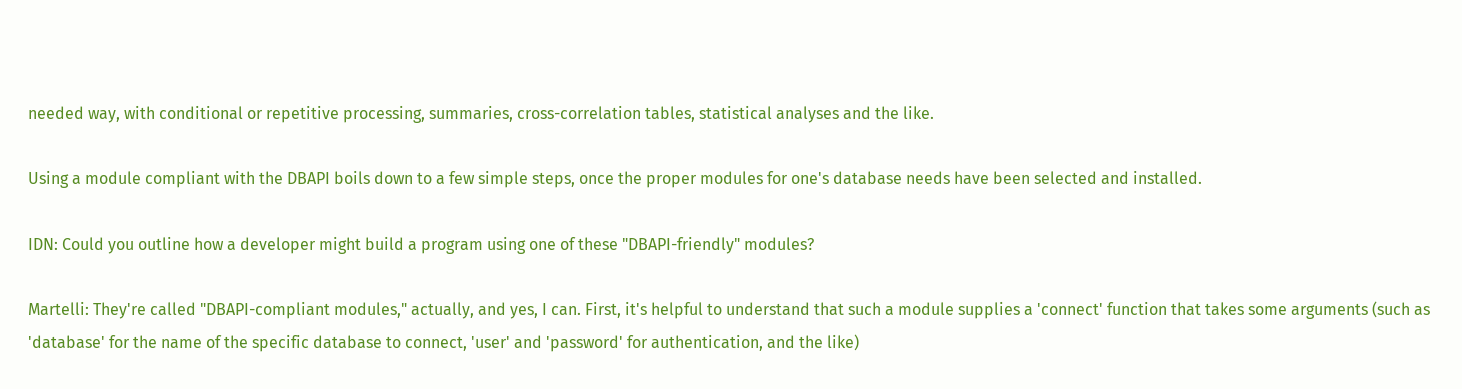needed way, with conditional or repetitive processing, summaries, cross-correlation tables, statistical analyses and the like.

Using a module compliant with the DBAPI boils down to a few simple steps, once the proper modules for one's database needs have been selected and installed.

IDN: Could you outline how a developer might build a program using one of these "DBAPI-friendly" modules?

Martelli: They're called "DBAPI-compliant modules," actually, and yes, I can. First, it's helpful to understand that such a module supplies a 'connect' function that takes some arguments (such as 'database' for the name of the specific database to connect, 'user' and 'password' for authentication, and the like)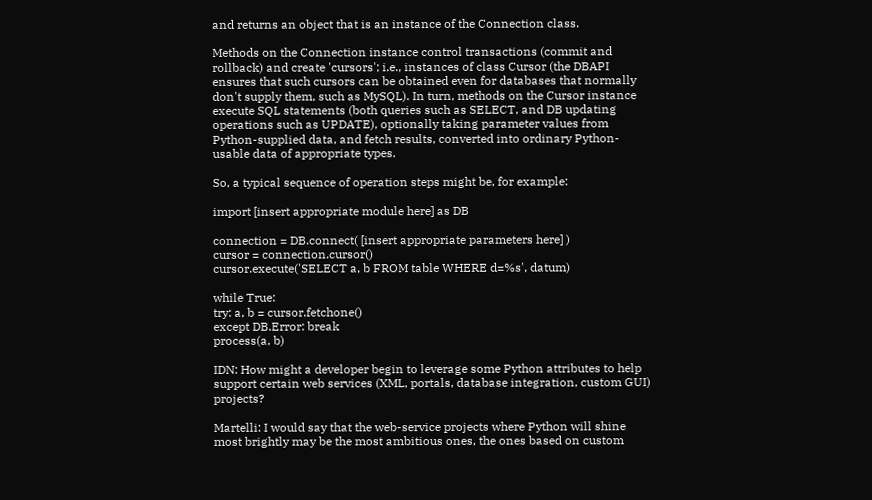and returns an object that is an instance of the Connection class.

Methods on the Connection instance control transactions (commit and rollback) and create 'cursors'; i.e., instances of class Cursor (the DBAPI ensures that such cursors can be obtained even for databases that normally don't supply them, such as MySQL). In turn, methods on the Cursor instance execute SQL statements (both queries such as SELECT, and DB updating operations such as UPDATE), optionally taking parameter values from Python-supplied data, and fetch results, converted into ordinary Python-usable data of appropriate types.

So, a typical sequence of operation steps might be, for example:

import [insert appropriate module here] as DB

connection = DB.connect( [insert appropriate parameters here] )
cursor = connection.cursor()
cursor.execute('SELECT a, b FROM table WHERE d=%s', datum)

while True:
try: a, b = cursor.fetchone()
except DB.Error: break
process(a, b)

IDN: How might a developer begin to leverage some Python attributes to help support certain web services (XML, portals, database integration, custom GUI) projects?

Martelli: I would say that the web-service projects where Python will shine most brightly may be the most ambitious ones, the ones based on custom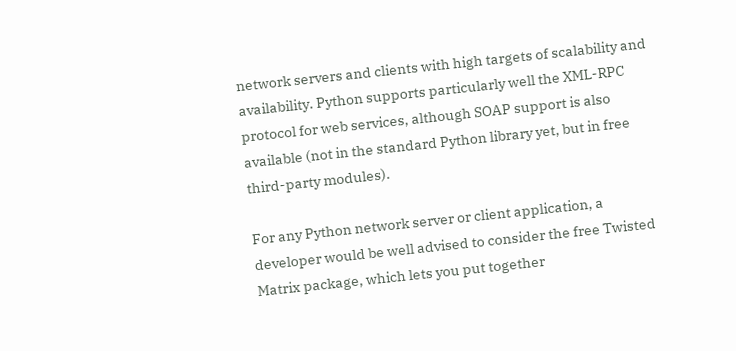network servers and clients with high targets of scalability and availability. Python supports particularly well the XML-RPC protocol for web services, although SOAP support is also available (not in the standard Python library yet, but in free third-party modules).

For any Python network server or client application, a developer would be well advised to consider the free Twisted Matrix package, which lets you put together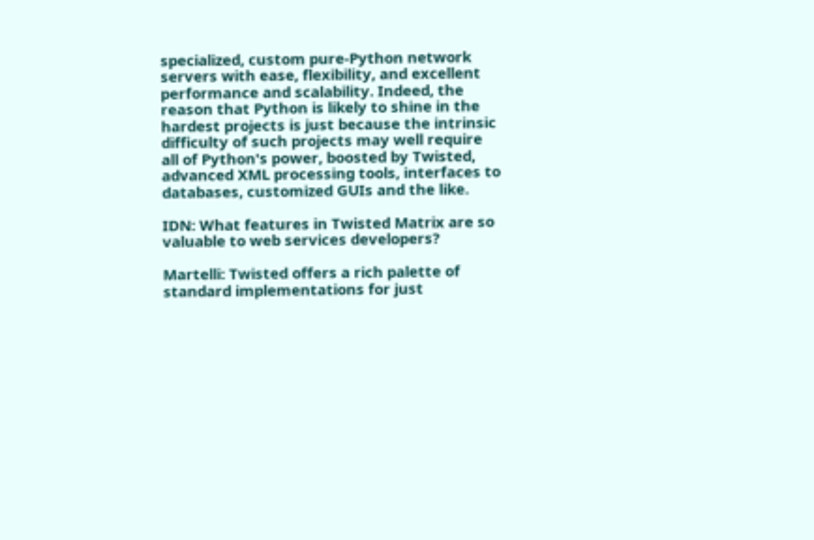specialized, custom pure-Python network servers with ease, flexibility, and excellent performance and scalability. Indeed, the reason that Python is likely to shine in the hardest projects is just because the intrinsic difficulty of such projects may well require all of Python's power, boosted by Twisted, advanced XML processing tools, interfaces to databases, customized GUIs and the like.

IDN: What features in Twisted Matrix are so valuable to web services developers?

Martelli: Twisted offers a rich palette of standard implementations for just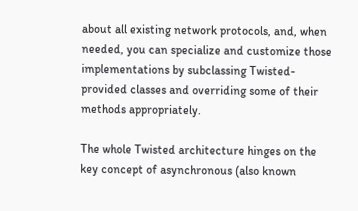about all existing network protocols, and, when needed, you can specialize and customize those implementations by subclassing Twisted-provided classes and overriding some of their methods appropriately.

The whole Twisted architecture hinges on the key concept of asynchronous (also known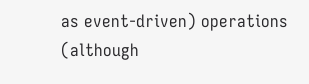as event-driven) operations (although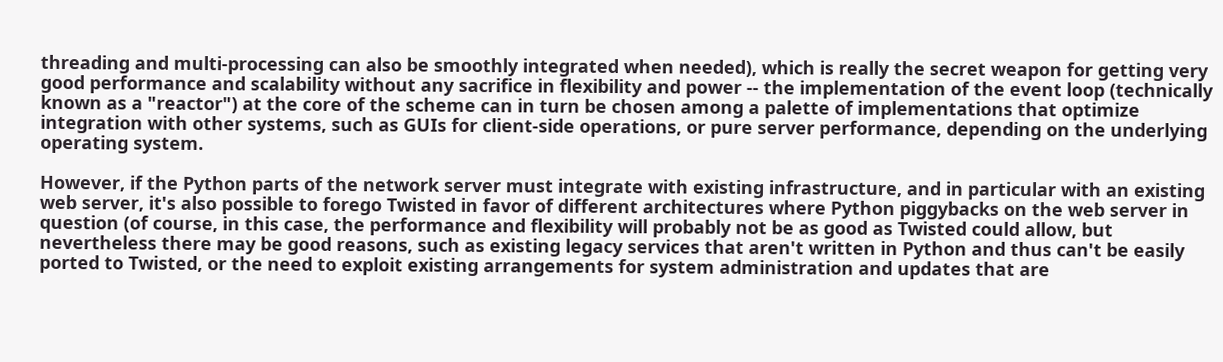threading and multi-processing can also be smoothly integrated when needed), which is really the secret weapon for getting very good performance and scalability without any sacrifice in flexibility and power -- the implementation of the event loop (technically known as a "reactor") at the core of the scheme can in turn be chosen among a palette of implementations that optimize integration with other systems, such as GUIs for client-side operations, or pure server performance, depending on the underlying operating system.

However, if the Python parts of the network server must integrate with existing infrastructure, and in particular with an existing web server, it's also possible to forego Twisted in favor of different architectures where Python piggybacks on the web server in question (of course, in this case, the performance and flexibility will probably not be as good as Twisted could allow, but nevertheless there may be good reasons, such as existing legacy services that aren't written in Python and thus can't be easily ported to Twisted, or the need to exploit existing arrangements for system administration and updates that are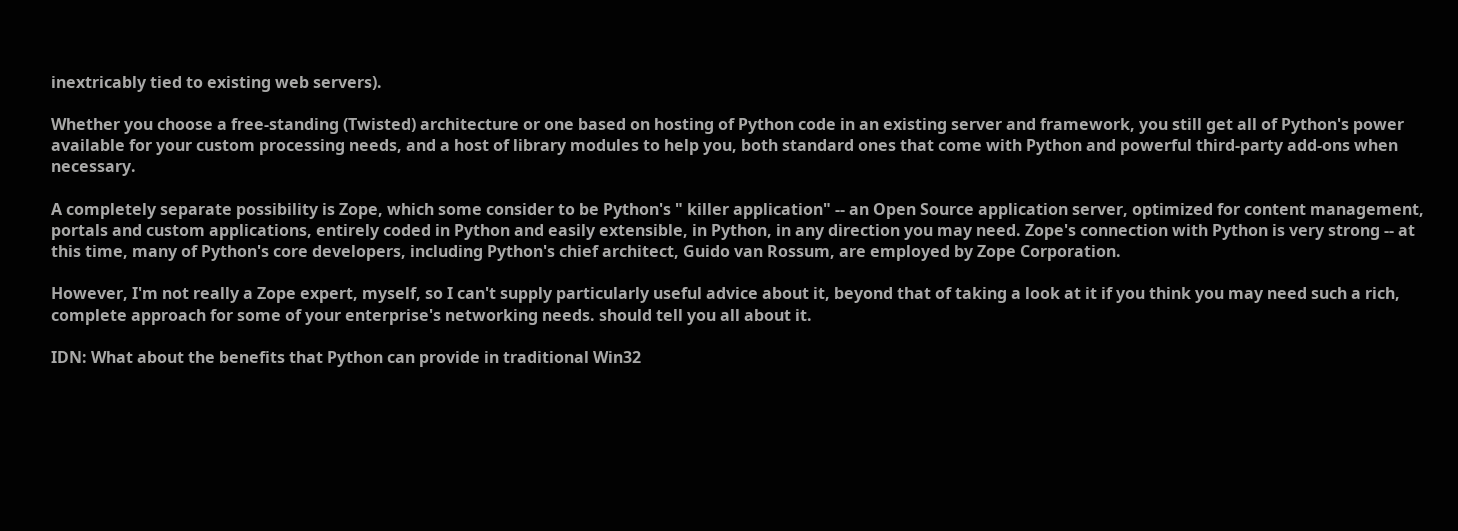inextricably tied to existing web servers).

Whether you choose a free-standing (Twisted) architecture or one based on hosting of Python code in an existing server and framework, you still get all of Python's power available for your custom processing needs, and a host of library modules to help you, both standard ones that come with Python and powerful third-party add-ons when necessary.

A completely separate possibility is Zope, which some consider to be Python's " killer application" -- an Open Source application server, optimized for content management, portals and custom applications, entirely coded in Python and easily extensible, in Python, in any direction you may need. Zope's connection with Python is very strong -- at this time, many of Python's core developers, including Python's chief architect, Guido van Rossum, are employed by Zope Corporation.

However, I'm not really a Zope expert, myself, so I can't supply particularly useful advice about it, beyond that of taking a look at it if you think you may need such a rich, complete approach for some of your enterprise's networking needs. should tell you all about it.

IDN: What about the benefits that Python can provide in traditional Win32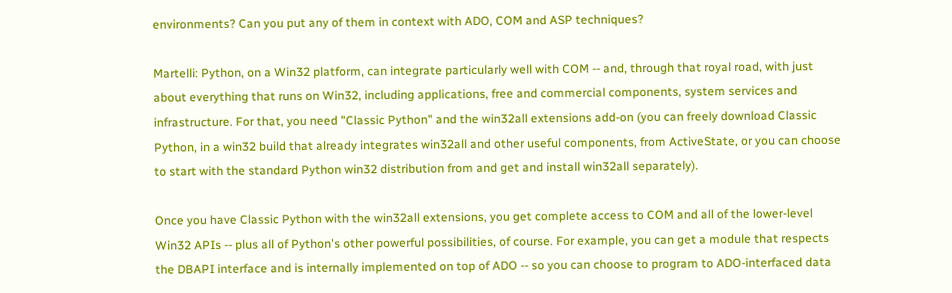environments? Can you put any of them in context with ADO, COM and ASP techniques?

Martelli: Python, on a Win32 platform, can integrate particularly well with COM -- and, through that royal road, with just about everything that runs on Win32, including applications, free and commercial components, system services and infrastructure. For that, you need "Classic Python" and the win32all extensions add-on (you can freely download Classic Python, in a win32 build that already integrates win32all and other useful components, from ActiveState, or you can choose to start with the standard Python win32 distribution from and get and install win32all separately).

Once you have Classic Python with the win32all extensions, you get complete access to COM and all of the lower-level Win32 APIs -- plus all of Python's other powerful possibilities, of course. For example, you can get a module that respects the DBAPI interface and is internally implemented on top of ADO -- so you can choose to program to ADO-interfaced data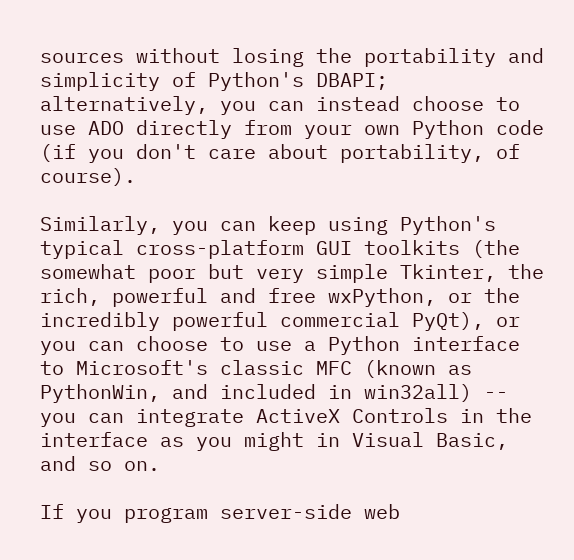sources without losing the portability and simplicity of Python's DBAPI; alternatively, you can instead choose to use ADO directly from your own Python code (if you don't care about portability, of course).

Similarly, you can keep using Python's typical cross-platform GUI toolkits (the somewhat poor but very simple Tkinter, the rich, powerful and free wxPython, or the incredibly powerful commercial PyQt), or you can choose to use a Python interface to Microsoft's classic MFC (known as PythonWin, and included in win32all) -- you can integrate ActiveX Controls in the interface as you might in Visual Basic, and so on.

If you program server-side web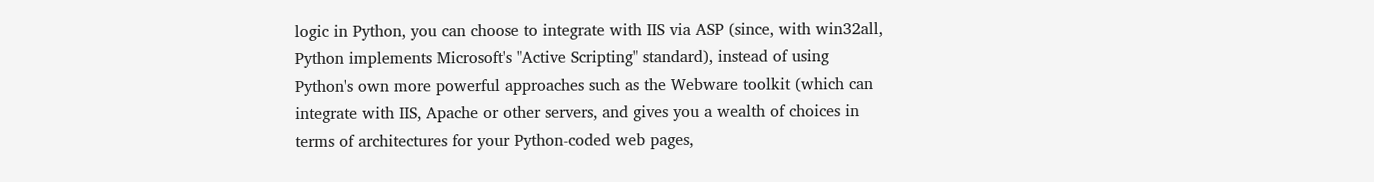logic in Python, you can choose to integrate with IIS via ASP (since, with win32all, Python implements Microsoft's "Active Scripting" standard), instead of using Python's own more powerful approaches such as the Webware toolkit (which can integrate with IIS, Apache or other servers, and gives you a wealth of choices in terms of architectures for your Python-coded web pages,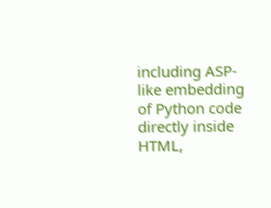including ASP-like embedding of Python code directly inside HTML,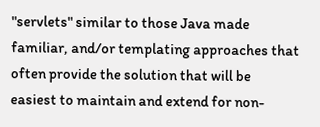"servlets" similar to those Java made familiar, and/or templating approaches that often provide the solution that will be easiest to maintain and extend for non-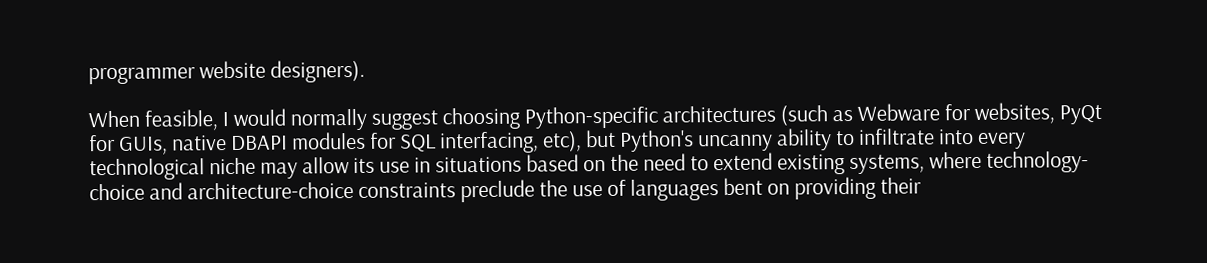programmer website designers).

When feasible, I would normally suggest choosing Python-specific architectures (such as Webware for websites, PyQt for GUIs, native DBAPI modules for SQL interfacing, etc), but Python's uncanny ability to infiltrate into every technological niche may allow its use in situations based on the need to extend existing systems, where technology-choice and architecture-choice constraints preclude the use of languages bent on providing their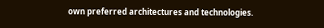own preferred architectures and technologies.